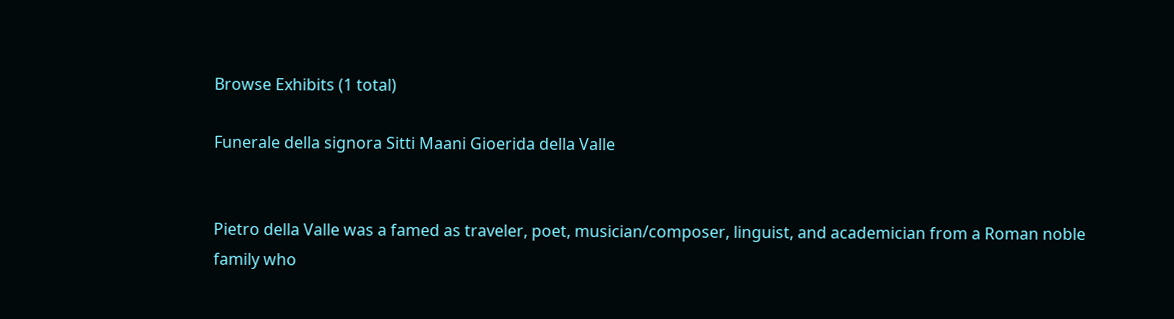Browse Exhibits (1 total)

Funerale della signora Sitti Maani Gioerida della Valle


Pietro della Valle was a famed as traveler, poet, musician/composer, linguist, and academician from a Roman noble family who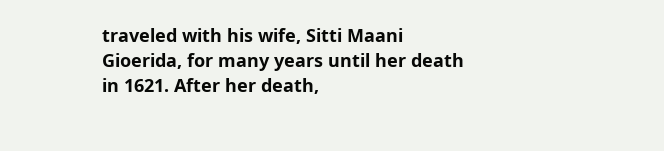traveled with his wife, Sitti Maani Gioerida, for many years until her death in 1621. After her death,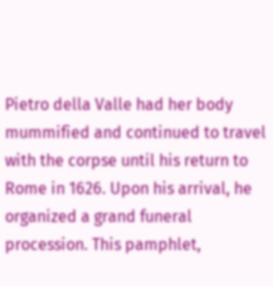Pietro della Valle had her body mummified and continued to travel with the corpse until his return to Rome in 1626. Upon his arrival, he organized a grand funeral procession. This pamphlet,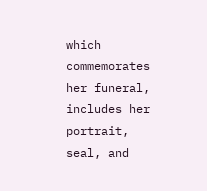which commemorates her funeral, includes her portrait, seal, and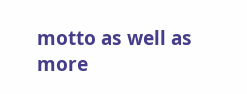motto as well as more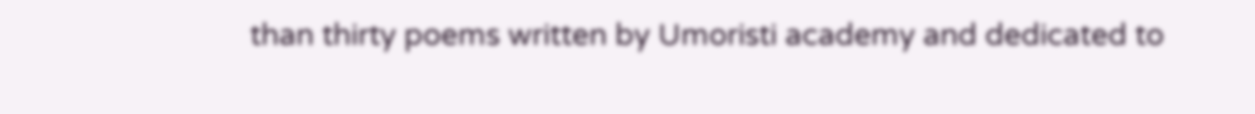than thirty poems written by Umoristi academy and dedicated to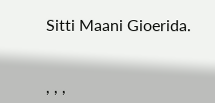Sitti Maani Gioerida.


, , ,